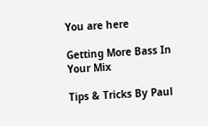You are here

Getting More Bass In Your Mix

Tips & Tricks By Paul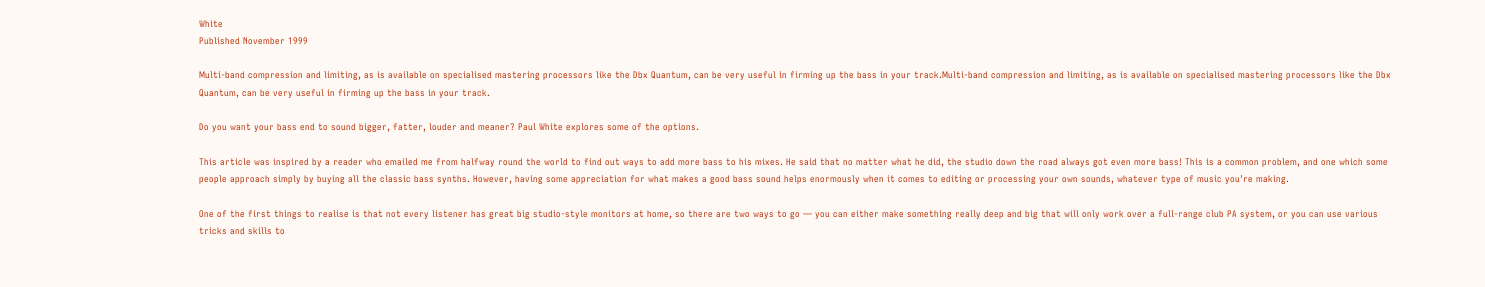White
Published November 1999

Multi‑band compression and limiting, as is available on specialised mastering processors like the Dbx Quantum, can be very useful in firming up the bass in your track.Multi‑band compression and limiting, as is available on specialised mastering processors like the Dbx Quantum, can be very useful in firming up the bass in your track.

Do you want your bass end to sound bigger, fatter, louder and meaner? Paul White explores some of the options.

This article was inspired by a reader who emailed me from halfway round the world to find out ways to add more bass to his mixes. He said that no matter what he did, the studio down the road always got even more bass! This is a common problem, and one which some people approach simply by buying all the classic bass synths. However, having some appreciation for what makes a good bass sound helps enormously when it comes to editing or processing your own sounds, whatever type of music you're making.

One of the first things to realise is that not every listener has great big studio‑style monitors at home, so there are two ways to go — you can either make something really deep and big that will only work over a full‑range club PA system, or you can use various tricks and skills to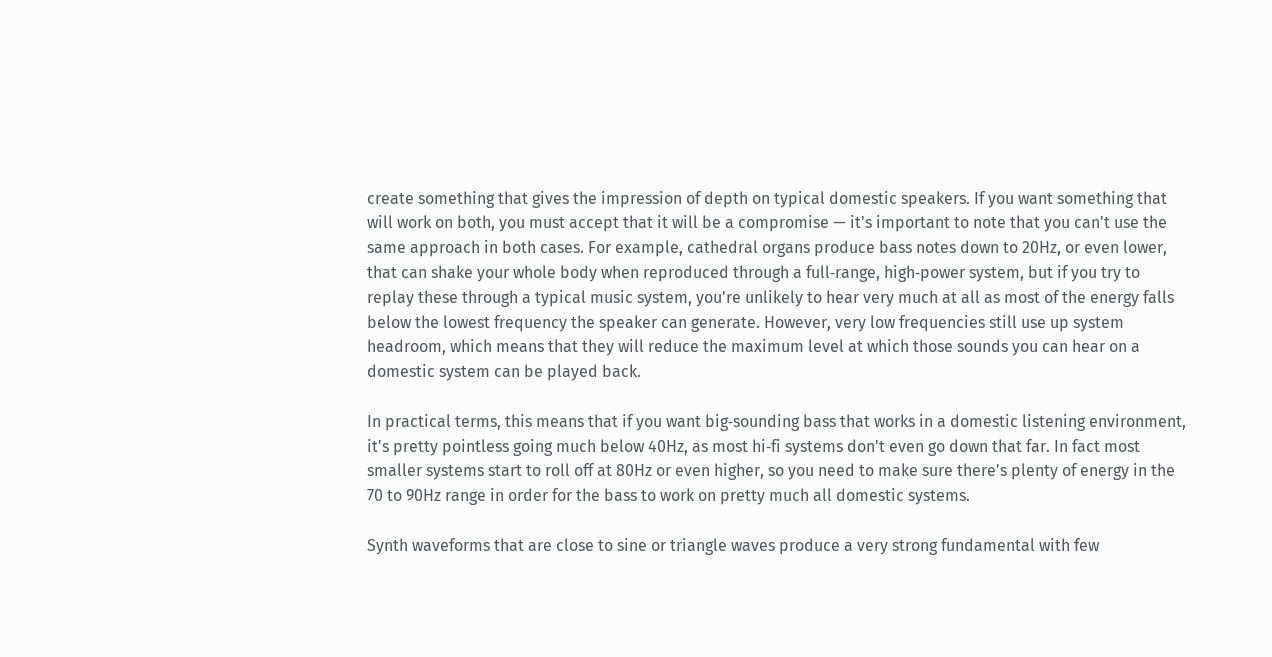create something that gives the impression of depth on typical domestic speakers. If you want something that will work on both, you must accept that it will be a compromise — it's important to note that you can't use the same approach in both cases. For example, cathedral organs produce bass notes down to 20Hz, or even lower, that can shake your whole body when reproduced through a full‑range, high‑power system, but if you try to replay these through a typical music system, you're unlikely to hear very much at all as most of the energy falls below the lowest frequency the speaker can generate. However, very low frequencies still use up system headroom, which means that they will reduce the maximum level at which those sounds you can hear on a domestic system can be played back.

In practical terms, this means that if you want big‑sounding bass that works in a domestic listening environment, it's pretty pointless going much below 40Hz, as most hi‑fi systems don't even go down that far. In fact most smaller systems start to roll off at 80Hz or even higher, so you need to make sure there's plenty of energy in the 70 to 90Hz range in order for the bass to work on pretty much all domestic systems.

Synth waveforms that are close to sine or triangle waves produce a very strong fundamental with few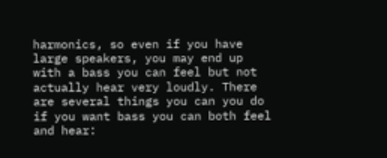harmonics, so even if you have large speakers, you may end up with a bass you can feel but not actually hear very loudly. There are several things you can you do if you want bass you can both feel and hear: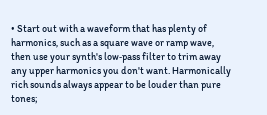• Start out with a waveform that has plenty of harmonics, such as a square wave or ramp wave, then use your synth's low‑pass filter to trim away any upper harmonics you don't want. Harmonically rich sounds always appear to be louder than pure tones;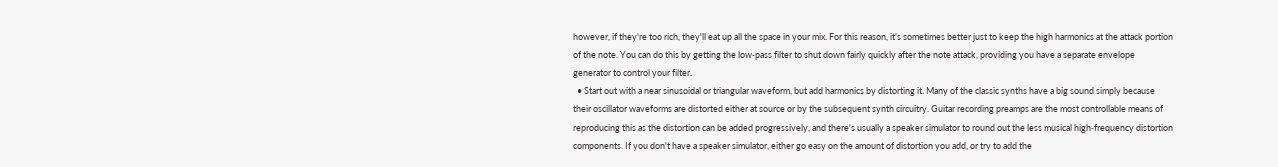however, if they're too rich, they'll eat up all the space in your mix. For this reason, it's sometimes better just to keep the high harmonics at the attack portion of the note. You can do this by getting the low‑pass filter to shut down fairly quickly after the note attack, providing you have a separate envelope generator to control your filter.
  • Start out with a near sinusoidal or triangular waveform, but add harmonics by distorting it. Many of the classic synths have a big sound simply because their oscillator waveforms are distorted either at source or by the subsequent synth circuitry. Guitar recording preamps are the most controllable means of reproducing this as the distortion can be added progressively, and there's usually a speaker simulator to round out the less musical high‑frequency distortion components. If you don't have a speaker simulator, either go easy on the amount of distortion you add, or try to add the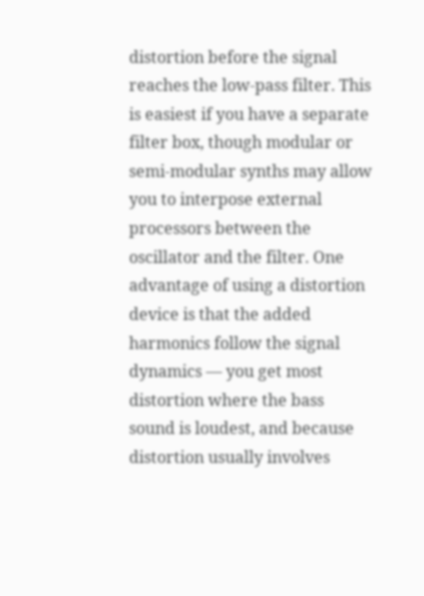distortion before the signal reaches the low‑pass filter. This is easiest if you have a separate filter box, though modular or semi‑modular synths may allow you to interpose external processors between the oscillator and the filter. One advantage of using a distortion device is that the added harmonics follow the signal dynamics — you get most distortion where the bass sound is loudest, and because distortion usually involves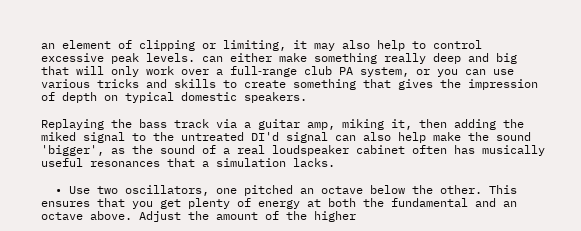an element of clipping or limiting, it may also help to control excessive peak levels. can either make something really deep and big that will only work over a full‑range club PA system, or you can use various tricks and skills to create something that gives the impression of depth on typical domestic speakers.

Replaying the bass track via a guitar amp, miking it, then adding the miked signal to the untreated DI'd signal can also help make the sound 'bigger', as the sound of a real loudspeaker cabinet often has musically useful resonances that a simulation lacks.

  • Use two oscillators, one pitched an octave below the other. This ensures that you get plenty of energy at both the fundamental and an octave above. Adjust the amount of the higher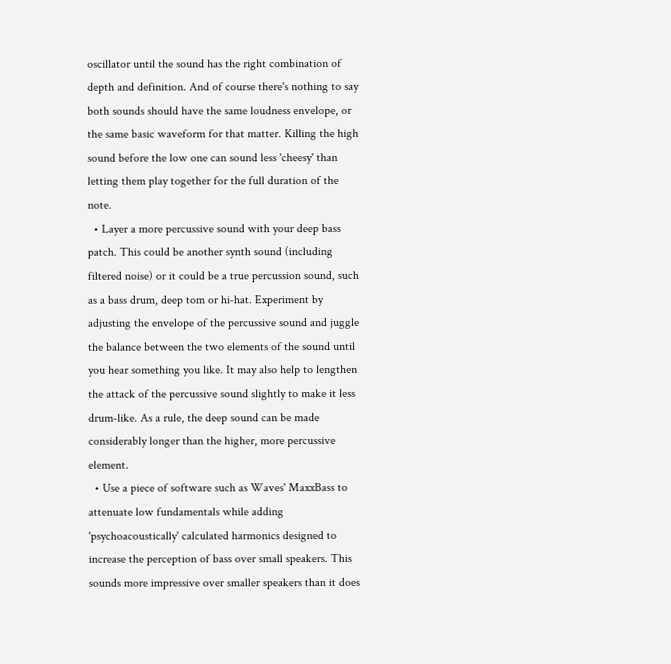oscillator until the sound has the right combination of depth and definition. And of course there's nothing to say both sounds should have the same loudness envelope, or the same basic waveform for that matter. Killing the high sound before the low one can sound less 'cheesy' than letting them play together for the full duration of the note.
  • Layer a more percussive sound with your deep bass patch. This could be another synth sound (including filtered noise) or it could be a true percussion sound, such as a bass drum, deep tom or hi‑hat. Experiment by adjusting the envelope of the percussive sound and juggle the balance between the two elements of the sound until you hear something you like. It may also help to lengthen the attack of the percussive sound slightly to make it less drum‑like. As a rule, the deep sound can be made considerably longer than the higher, more percussive element.
  • Use a piece of software such as Waves' MaxxBass to attenuate low fundamentals while adding 'psychoacoustically' calculated harmonics designed to increase the perception of bass over small speakers. This sounds more impressive over smaller speakers than it does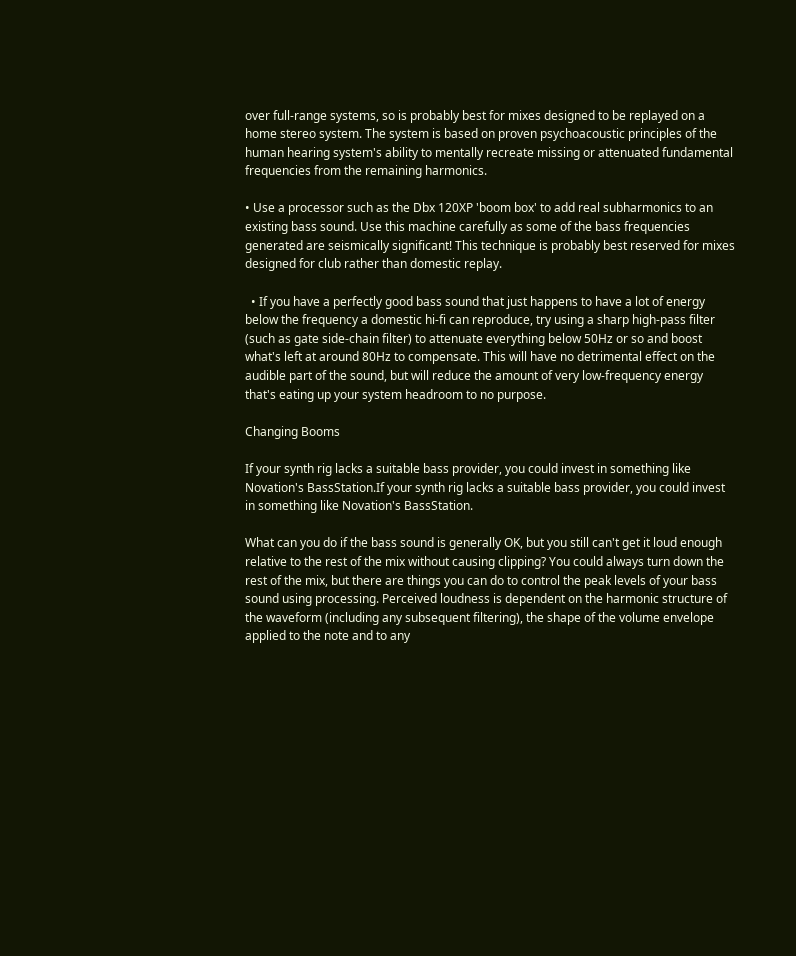over full‑range systems, so is probably best for mixes designed to be replayed on a home stereo system. The system is based on proven psychoacoustic principles of the human hearing system's ability to mentally recreate missing or attenuated fundamental frequencies from the remaining harmonics.

• Use a processor such as the Dbx 120XP 'boom box' to add real subharmonics to an existing bass sound. Use this machine carefully as some of the bass frequencies generated are seismically significant! This technique is probably best reserved for mixes designed for club rather than domestic replay.

  • If you have a perfectly good bass sound that just happens to have a lot of energy below the frequency a domestic hi‑fi can reproduce, try using a sharp high‑pass filter (such as gate side‑chain filter) to attenuate everything below 50Hz or so and boost what's left at around 80Hz to compensate. This will have no detrimental effect on the audible part of the sound, but will reduce the amount of very low‑frequency energy that's eating up your system headroom to no purpose.

Changing Booms

If your synth rig lacks a suitable bass provider, you could invest in something like Novation's BassStation.If your synth rig lacks a suitable bass provider, you could invest in something like Novation's BassStation.

What can you do if the bass sound is generally OK, but you still can't get it loud enough relative to the rest of the mix without causing clipping? You could always turn down the rest of the mix, but there are things you can do to control the peak levels of your bass sound using processing. Perceived loudness is dependent on the harmonic structure of the waveform (including any subsequent filtering), the shape of the volume envelope applied to the note and to any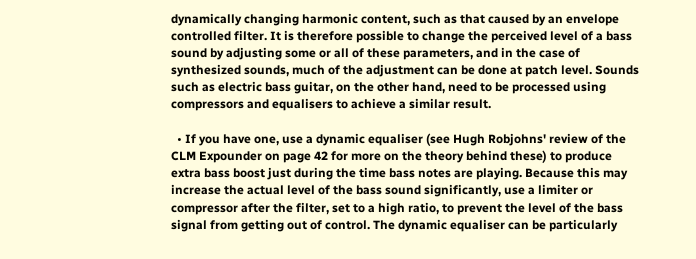dynamically changing harmonic content, such as that caused by an envelope controlled filter. It is therefore possible to change the perceived level of a bass sound by adjusting some or all of these parameters, and in the case of synthesized sounds, much of the adjustment can be done at patch level. Sounds such as electric bass guitar, on the other hand, need to be processed using compressors and equalisers to achieve a similar result.

  • If you have one, use a dynamic equaliser (see Hugh Robjohns' review of the CLM Expounder on page 42 for more on the theory behind these) to produce extra bass boost just during the time bass notes are playing. Because this may increase the actual level of the bass sound significantly, use a limiter or compressor after the filter, set to a high ratio, to prevent the level of the bass signal from getting out of control. The dynamic equaliser can be particularly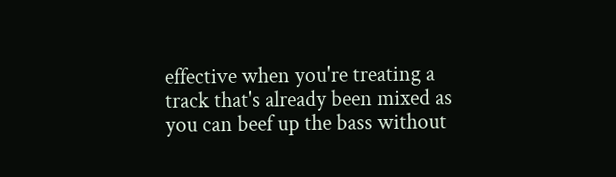effective when you're treating a track that's already been mixed as you can beef up the bass without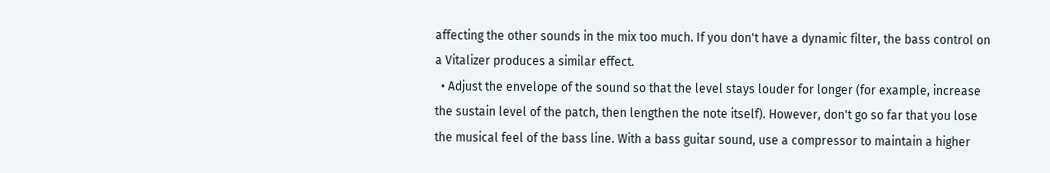affecting the other sounds in the mix too much. If you don't have a dynamic filter, the bass control on a Vitalizer produces a similar effect.
  • Adjust the envelope of the sound so that the level stays louder for longer (for example, increase the sustain level of the patch, then lengthen the note itself). However, don't go so far that you lose the musical feel of the bass line. With a bass guitar sound, use a compressor to maintain a higher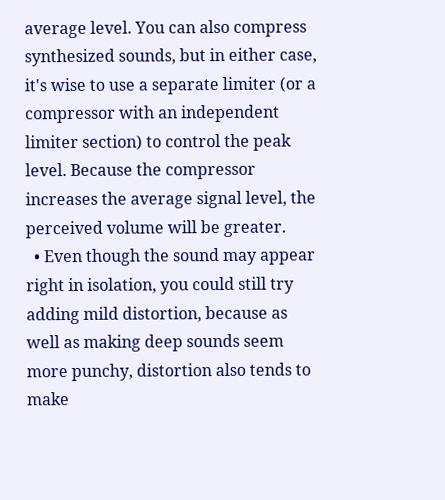average level. You can also compress synthesized sounds, but in either case, it's wise to use a separate limiter (or a compressor with an independent limiter section) to control the peak level. Because the compressor increases the average signal level, the perceived volume will be greater.
  • Even though the sound may appear right in isolation, you could still try adding mild distortion, because as well as making deep sounds seem more punchy, distortion also tends to make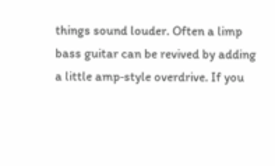things sound louder. Often a limp bass guitar can be revived by adding a little amp‑style overdrive. If you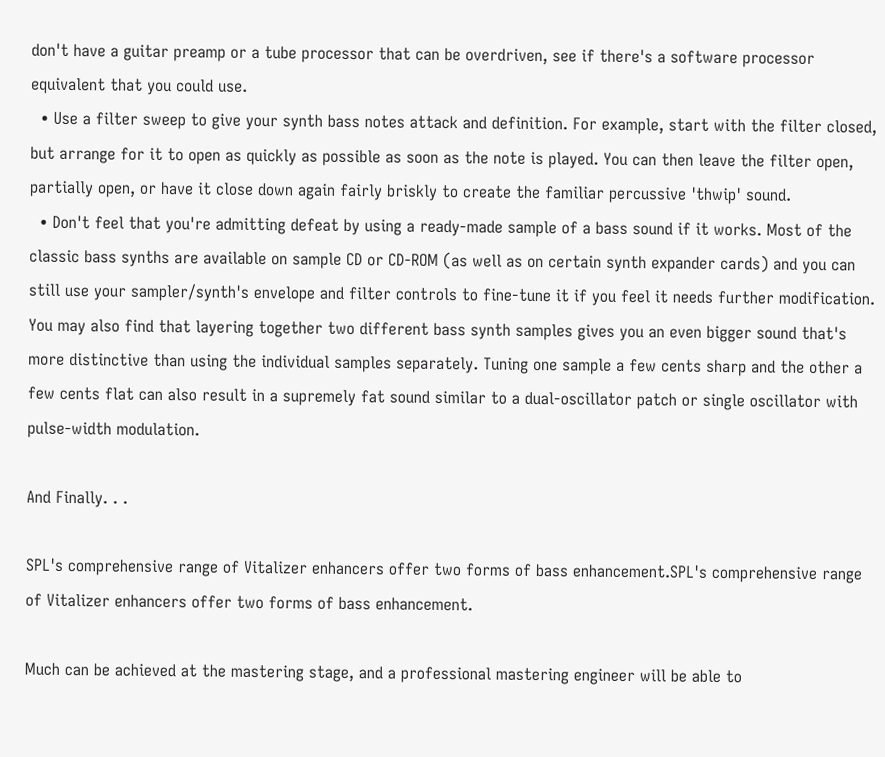don't have a guitar preamp or a tube processor that can be overdriven, see if there's a software processor equivalent that you could use.
  • Use a filter sweep to give your synth bass notes attack and definition. For example, start with the filter closed, but arrange for it to open as quickly as possible as soon as the note is played. You can then leave the filter open, partially open, or have it close down again fairly briskly to create the familiar percussive 'thwip' sound.
  • Don't feel that you're admitting defeat by using a ready‑made sample of a bass sound if it works. Most of the classic bass synths are available on sample CD or CD‑ROM (as well as on certain synth expander cards) and you can still use your sampler/synth's envelope and filter controls to fine‑tune it if you feel it needs further modification. You may also find that layering together two different bass synth samples gives you an even bigger sound that's more distinctive than using the individual samples separately. Tuning one sample a few cents sharp and the other a few cents flat can also result in a supremely fat sound similar to a dual‑oscillator patch or single oscillator with pulse‑width modulation.

And Finally. . .

SPL's comprehensive range of Vitalizer enhancers offer two forms of bass enhancement.SPL's comprehensive range of Vitalizer enhancers offer two forms of bass enhancement.

Much can be achieved at the mastering stage, and a professional mastering engineer will be able to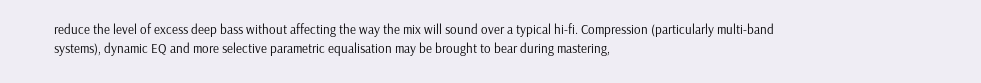reduce the level of excess deep bass without affecting the way the mix will sound over a typical hi‑fi. Compression (particularly multi‑band systems), dynamic EQ and more selective parametric equalisation may be brought to bear during mastering,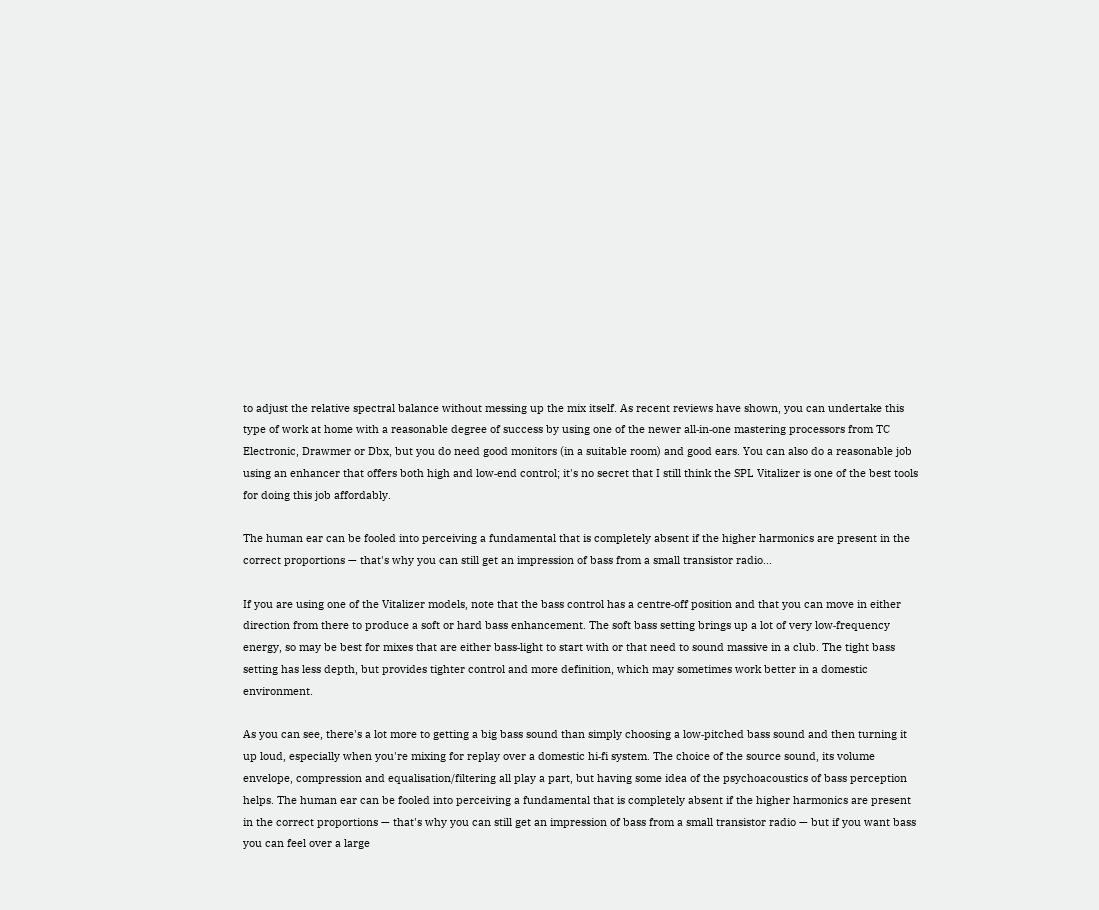to adjust the relative spectral balance without messing up the mix itself. As recent reviews have shown, you can undertake this type of work at home with a reasonable degree of success by using one of the newer all‑in‑one mastering processors from TC Electronic, Drawmer or Dbx, but you do need good monitors (in a suitable room) and good ears. You can also do a reasonable job using an enhancer that offers both high and low‑end control; it's no secret that I still think the SPL Vitalizer is one of the best tools for doing this job affordably.

The human ear can be fooled into perceiving a fundamental that is completely absent if the higher harmonics are present in the correct proportions — that's why you can still get an impression of bass from a small transistor radio...

If you are using one of the Vitalizer models, note that the bass control has a centre‑off position and that you can move in either direction from there to produce a soft or hard bass enhancement. The soft bass setting brings up a lot of very low‑frequency energy, so may be best for mixes that are either bass‑light to start with or that need to sound massive in a club. The tight bass setting has less depth, but provides tighter control and more definition, which may sometimes work better in a domestic environment.

As you can see, there's a lot more to getting a big bass sound than simply choosing a low‑pitched bass sound and then turning it up loud, especially when you're mixing for replay over a domestic hi‑fi system. The choice of the source sound, its volume envelope, compression and equalisation/filtering all play a part, but having some idea of the psychoacoustics of bass perception helps. The human ear can be fooled into perceiving a fundamental that is completely absent if the higher harmonics are present in the correct proportions — that's why you can still get an impression of bass from a small transistor radio — but if you want bass you can feel over a large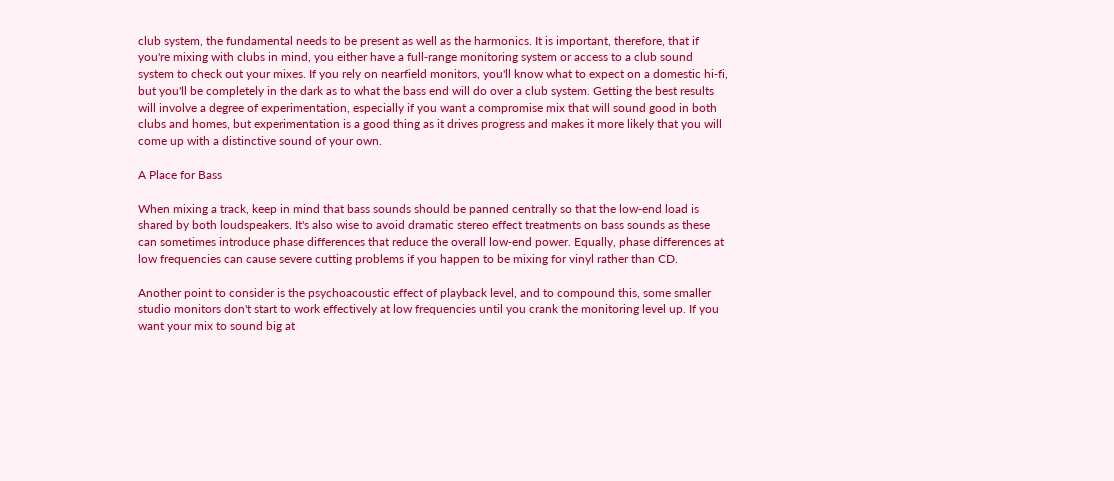club system, the fundamental needs to be present as well as the harmonics. It is important, therefore, that if you're mixing with clubs in mind, you either have a full‑range monitoring system or access to a club sound system to check out your mixes. If you rely on nearfield monitors, you'll know what to expect on a domestic hi‑fi, but you'll be completely in the dark as to what the bass end will do over a club system. Getting the best results will involve a degree of experimentation, especially if you want a compromise mix that will sound good in both clubs and homes, but experimentation is a good thing as it drives progress and makes it more likely that you will come up with a distinctive sound of your own.

A Place for Bass

When mixing a track, keep in mind that bass sounds should be panned centrally so that the low‑end load is shared by both loudspeakers. It's also wise to avoid dramatic stereo effect treatments on bass sounds as these can sometimes introduce phase differences that reduce the overall low‑end power. Equally, phase differences at low frequencies can cause severe cutting problems if you happen to be mixing for vinyl rather than CD.

Another point to consider is the psychoacoustic effect of playback level, and to compound this, some smaller studio monitors don't start to work effectively at low frequencies until you crank the monitoring level up. If you want your mix to sound big at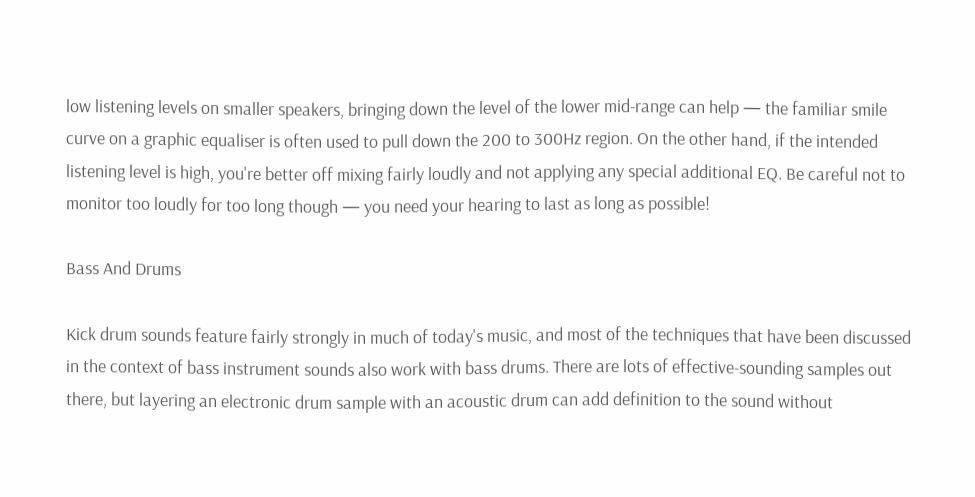low listening levels on smaller speakers, bringing down the level of the lower mid‑range can help — the familiar smile curve on a graphic equaliser is often used to pull down the 200 to 300Hz region. On the other hand, if the intended listening level is high, you're better off mixing fairly loudly and not applying any special additional EQ. Be careful not to monitor too loudly for too long though — you need your hearing to last as long as possible!

Bass And Drums

Kick drum sounds feature fairly strongly in much of today's music, and most of the techniques that have been discussed in the context of bass instrument sounds also work with bass drums. There are lots of effective‑sounding samples out there, but layering an electronic drum sample with an acoustic drum can add definition to the sound without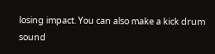losing impact. You can also make a kick drum sound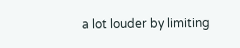a lot louder by limiting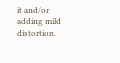it and/or adding mild distortion.